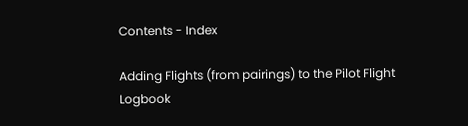Contents - Index

Adding Flights (from pairings) to the Pilot Flight Logbook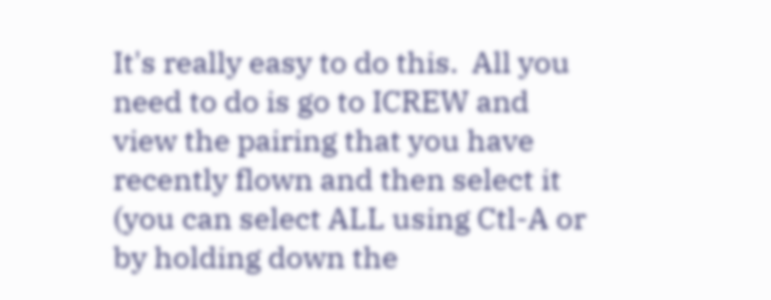It's really easy to do this.  All you need to do is go to ICREW and view the pairing that you have recently flown and then select it (you can select ALL using Ctl-A or by holding down the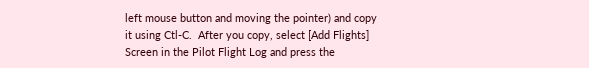left mouse button and moving the pointer) and copy it using Ctl-C.  After you copy, select [Add Flights] Screen in the Pilot Flight Log and press the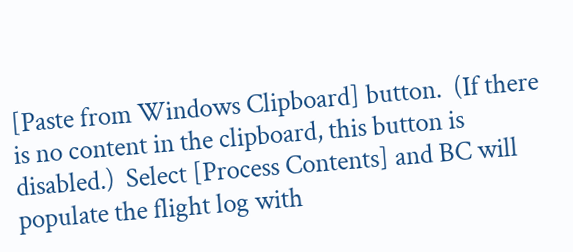[Paste from Windows Clipboard] button.  (If there is no content in the clipboard, this button is disabled.)  Select [Process Contents] and BC will populate the flight log with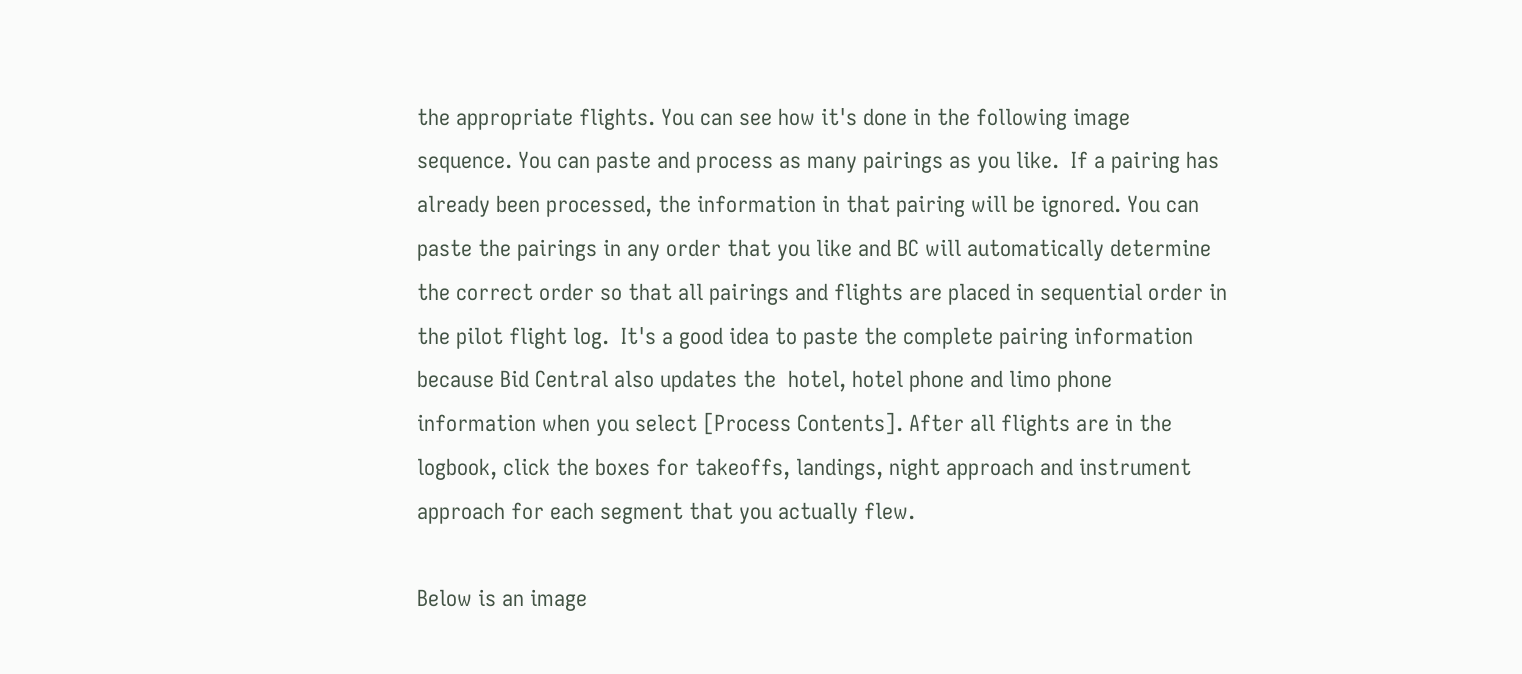the appropriate flights. You can see how it's done in the following image sequence. You can paste and process as many pairings as you like.  If a pairing has already been processed, the information in that pairing will be ignored. You can paste the pairings in any order that you like and BC will automatically determine the correct order so that all pairings and flights are placed in sequential order in the pilot flight log.  It's a good idea to paste the complete pairing information because Bid Central also updates the  hotel, hotel phone and limo phone information when you select [Process Contents]. After all flights are in the logbook, click the boxes for takeoffs, landings, night approach and instrument approach for each segment that you actually flew.

Below is an image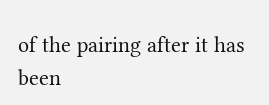of the pairing after it has been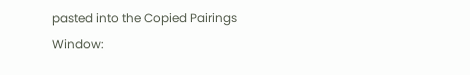pasted into the Copied Pairings Window: